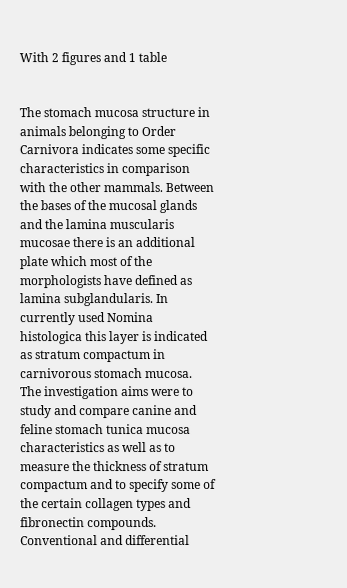With 2 figures and 1 table


The stomach mucosa structure in animals belonging to Order Carnivora indicates some specific characteristics in comparison with the other mammals. Between the bases of the mucosal glands and the lamina muscularis mucosae there is an additional plate which most of the morphologists have defined as lamina subglandularis. In currently used Nomina histologica this layer is indicated as stratum compactum in carnivorous stomach mucosa. The investigation aims were to study and compare canine and feline stomach tunica mucosa characteristics as well as to measure the thickness of stratum compactum and to specify some of the certain collagen types and fibronectin compounds. Conventional and differential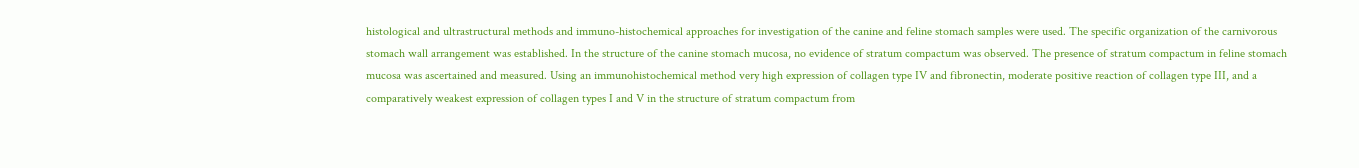histological and ultrastructural methods and immuno-histochemical approaches for investigation of the canine and feline stomach samples were used. The specific organization of the carnivorous stomach wall arrangement was established. In the structure of the canine stomach mucosa, no evidence of stratum compactum was observed. The presence of stratum compactum in feline stomach mucosa was ascertained and measured. Using an immunohistochemical method very high expression of collagen type IV and fibronectin, moderate positive reaction of collagen type III, and a comparatively weakest expression of collagen types I and V in the structure of stratum compactum from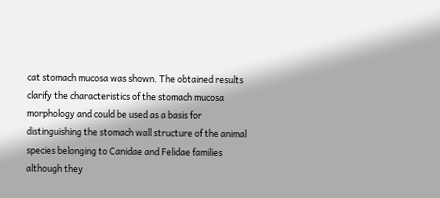cat stomach mucosa was shown. The obtained results clarify the characteristics of the stomach mucosa morphology and could be used as a basis for distinguishing the stomach wall structure of the animal species belonging to Canidae and Felidae families although they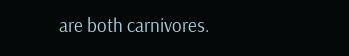are both carnivores.